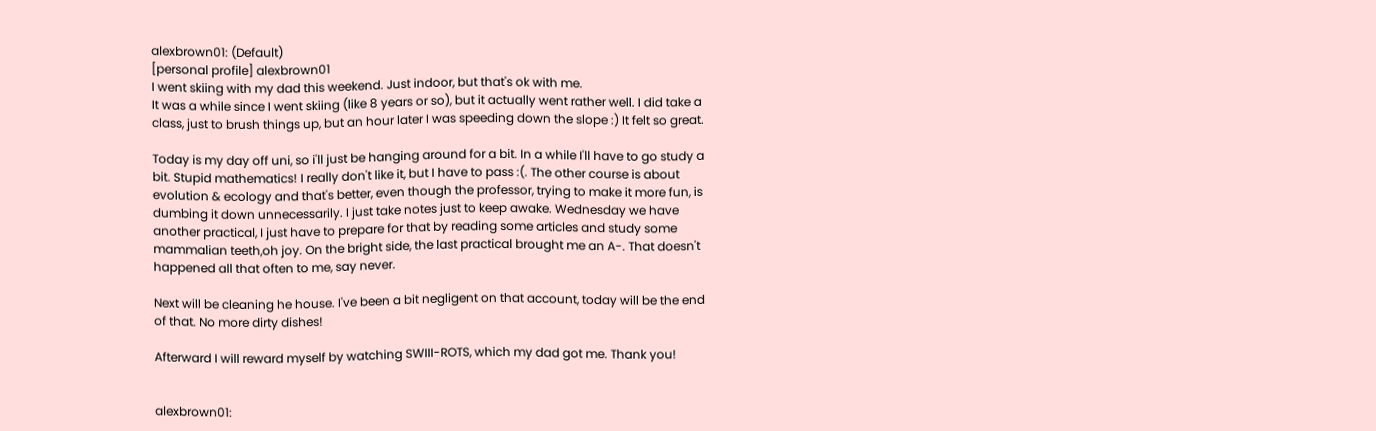alexbrown01: (Default)
[personal profile] alexbrown01
I went skiing with my dad this weekend. Just indoor, but that's ok with me.
It was a while since I went skiing (like 8 years or so), but it actually went rather well. I did take a class, just to brush things up, but an hour later I was speeding down the slope :) It felt so great.

Today is my day off uni, so i'll just be hanging around for a bit. In a while I'll have to go study a bit. Stupid mathematics! I really don't like it, but I have to pass :(. The other course is about evolution & ecology and that's better, even though the professor, trying to make it more fun, is dumbing it down unnecessarily. I just take notes just to keep awake. Wednesday we have another practical, I just have to prepare for that by reading some articles and study some mammalian teeth,oh joy. On the bright side, the last practical brought me an A-. That doesn't happened all that often to me, say never.

Next will be cleaning he house. I've been a bit negligent on that account, today will be the end of that. No more dirty dishes!

Afterward I will reward myself by watching SWIII-ROTS, which my dad got me. Thank you!


alexbrown01: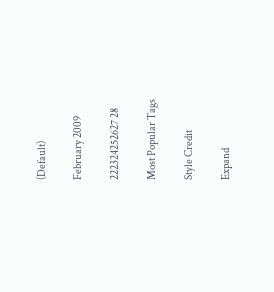(Default)

February 2009

222324252627 28

Most Popular Tags

Style Credit

Expand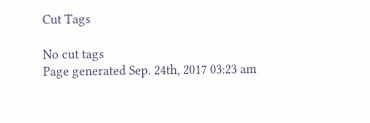Cut Tags

No cut tags
Page generated Sep. 24th, 2017 03:23 am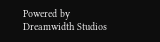Powered by Dreamwidth Studios